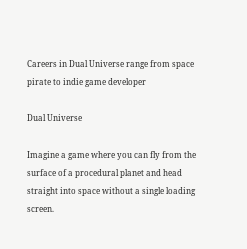Careers in Dual Universe range from space pirate to indie game developer

Dual Universe

Imagine a game where you can fly from the surface of a procedural planet and head straight into space without a single loading screen.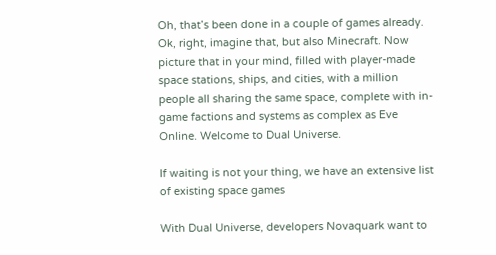Oh, that’s been done in a couple of games already. Ok, right, imagine that, but also Minecraft. Now picture that in your mind, filled with player-made space stations, ships, and cities, with a million people all sharing the same space, complete with in-game factions and systems as complex as Eve Online. Welcome to Dual Universe.

If waiting is not your thing, we have an extensive list of existing space games

With Dual Universe, developers Novaquark want to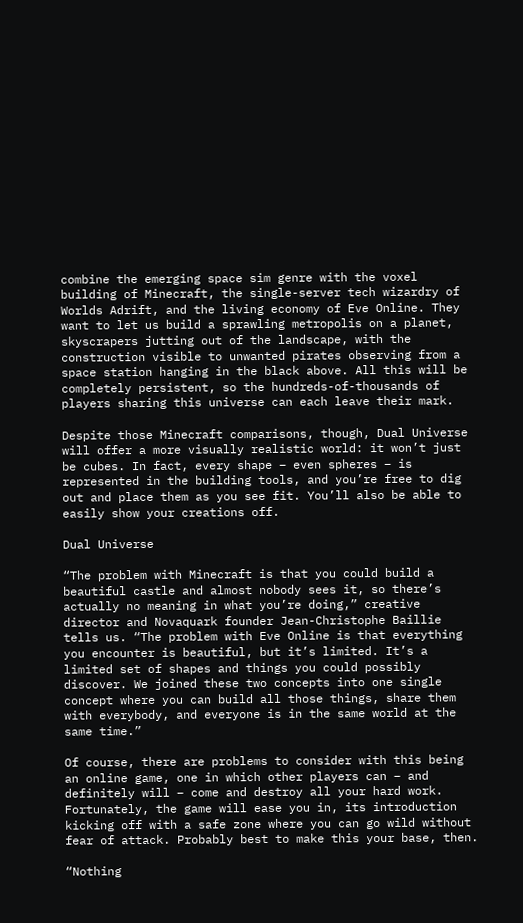combine the emerging space sim genre with the voxel building of Minecraft, the single-server tech wizardry of Worlds Adrift, and the living economy of Eve Online. They want to let us build a sprawling metropolis on a planet, skyscrapers jutting out of the landscape, with the construction visible to unwanted pirates observing from a space station hanging in the black above. All this will be completely persistent, so the hundreds-of-thousands of players sharing this universe can each leave their mark.

Despite those Minecraft comparisons, though, Dual Universe will offer a more visually realistic world: it won’t just be cubes. In fact, every shape – even spheres – is represented in the building tools, and you’re free to dig out and place them as you see fit. You’ll also be able to easily show your creations off.

Dual Universe

“The problem with Minecraft is that you could build a beautiful castle and almost nobody sees it, so there’s actually no meaning in what you’re doing,” creative director and Novaquark founder Jean-Christophe Baillie tells us. “The problem with Eve Online is that everything you encounter is beautiful, but it’s limited. It’s a limited set of shapes and things you could possibly discover. We joined these two concepts into one single concept where you can build all those things, share them with everybody, and everyone is in the same world at the same time.”

Of course, there are problems to consider with this being an online game, one in which other players can – and definitely will – come and destroy all your hard work. Fortunately, the game will ease you in, its introduction kicking off with a safe zone where you can go wild without fear of attack. Probably best to make this your base, then.

“Nothing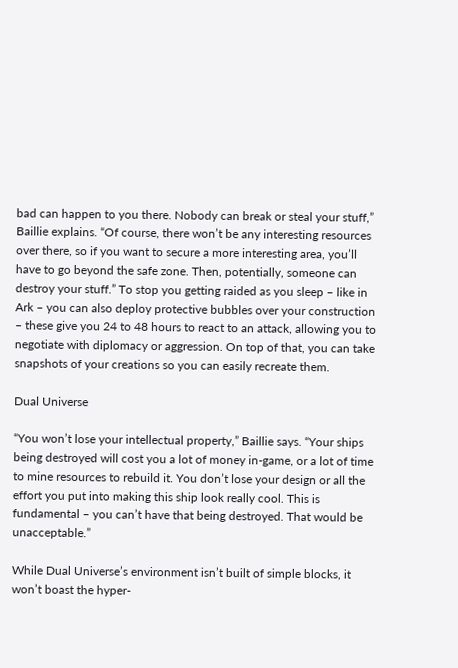bad can happen to you there. Nobody can break or steal your stuff,” Baillie explains. “Of course, there won’t be any interesting resources over there, so if you want to secure a more interesting area, you’ll have to go beyond the safe zone. Then, potentially, someone can destroy your stuff.” To stop you getting raided as you sleep – like in Ark – you can also deploy protective bubbles over your construction – these give you 24 to 48 hours to react to an attack, allowing you to negotiate with diplomacy or aggression. On top of that, you can take snapshots of your creations so you can easily recreate them.

Dual Universe

“You won’t lose your intellectual property,” Baillie says. “Your ships being destroyed will cost you a lot of money in-game, or a lot of time to mine resources to rebuild it. You don’t lose your design or all the effort you put into making this ship look really cool. This is fundamental – you can’t have that being destroyed. That would be unacceptable.”

While Dual Universe’s environment isn’t built of simple blocks, it won’t boast the hyper-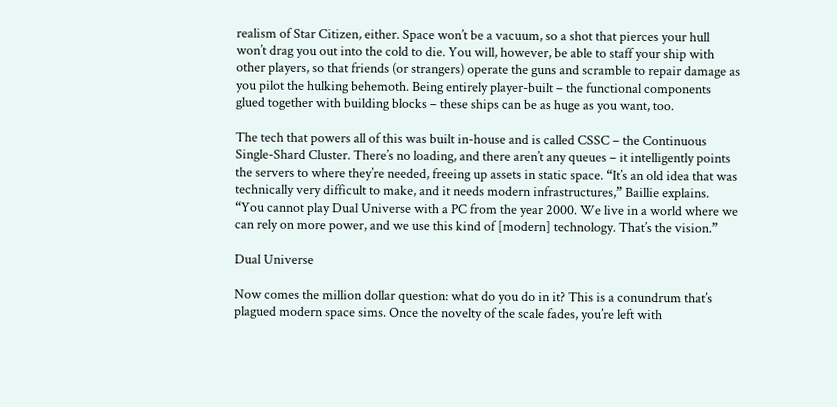realism of Star Citizen, either. Space won’t be a vacuum, so a shot that pierces your hull won’t drag you out into the cold to die. You will, however, be able to staff your ship with other players, so that friends (or strangers) operate the guns and scramble to repair damage as you pilot the hulking behemoth. Being entirely player-built – the functional components glued together with building blocks – these ships can be as huge as you want, too.

The tech that powers all of this was built in-house and is called CSSC – the Continuous Single-Shard Cluster. There’s no loading, and there aren’t any queues – it intelligently points the servers to where they’re needed, freeing up assets in static space. “It’s an old idea that was technically very difficult to make, and it needs modern infrastructures,” Baillie explains. “You cannot play Dual Universe with a PC from the year 2000. We live in a world where we can rely on more power, and we use this kind of [modern] technology. That’s the vision.”

Dual Universe

Now comes the million dollar question: what do you do in it? This is a conundrum that’s plagued modern space sims. Once the novelty of the scale fades, you’re left with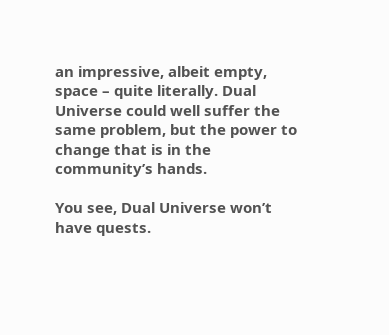an impressive, albeit empty, space – quite literally. Dual Universe could well suffer the same problem, but the power to change that is in the community’s hands.

You see, Dual Universe won’t have quests.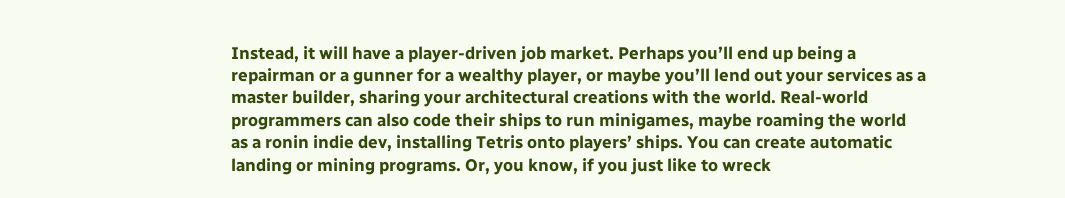Instead, it will have a player-driven job market. Perhaps you’ll end up being a repairman or a gunner for a wealthy player, or maybe you’ll lend out your services as a master builder, sharing your architectural creations with the world. Real-world programmers can also code their ships to run minigames, maybe roaming the world as a ronin indie dev, installing Tetris onto players’ ships. You can create automatic landing or mining programs. Or, you know, if you just like to wreck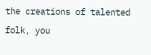the creations of talented folk, you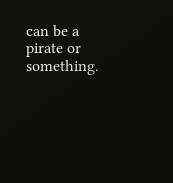can be a pirate or something.